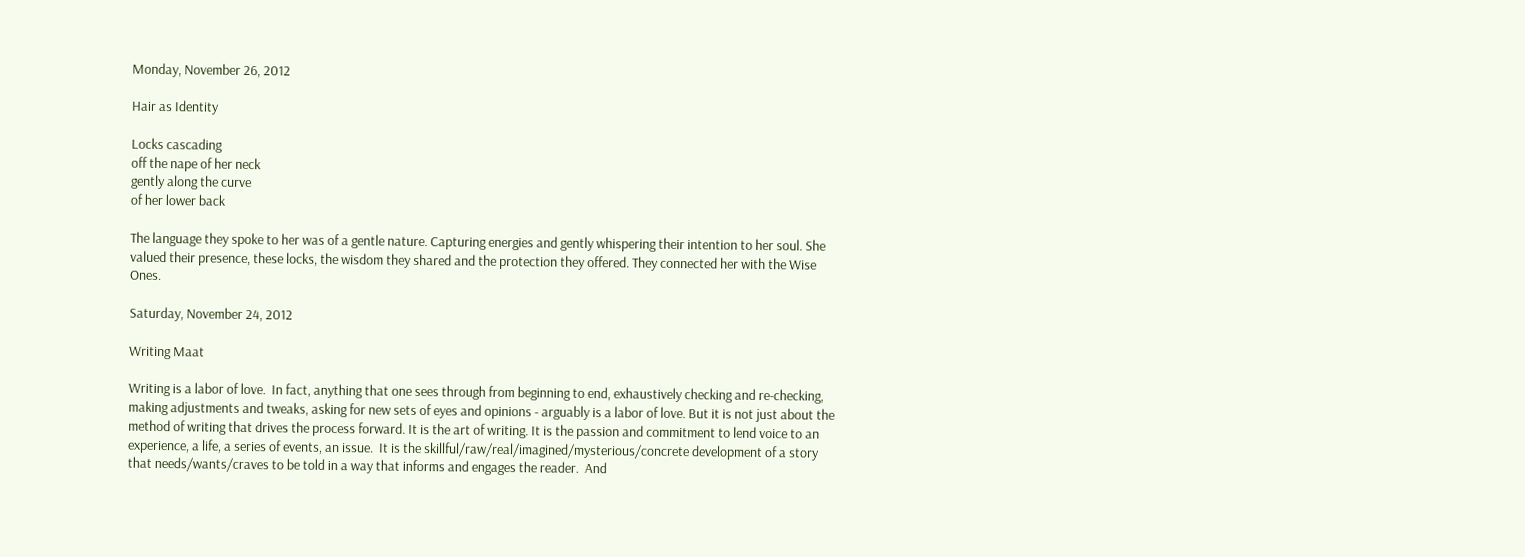Monday, November 26, 2012

Hair as Identity

Locks cascading
off the nape of her neck
gently along the curve
of her lower back

The language they spoke to her was of a gentle nature. Capturing energies and gently whispering their intention to her soul. She valued their presence, these locks, the wisdom they shared and the protection they offered. They connected her with the Wise Ones.

Saturday, November 24, 2012

Writing Maat

Writing is a labor of love.  In fact, anything that one sees through from beginning to end, exhaustively checking and re-checking, making adjustments and tweaks, asking for new sets of eyes and opinions - arguably is a labor of love. But it is not just about the method of writing that drives the process forward. It is the art of writing. It is the passion and commitment to lend voice to an experience, a life, a series of events, an issue.  It is the skillful/raw/real/imagined/mysterious/concrete development of a story that needs/wants/craves to be told in a way that informs and engages the reader.  And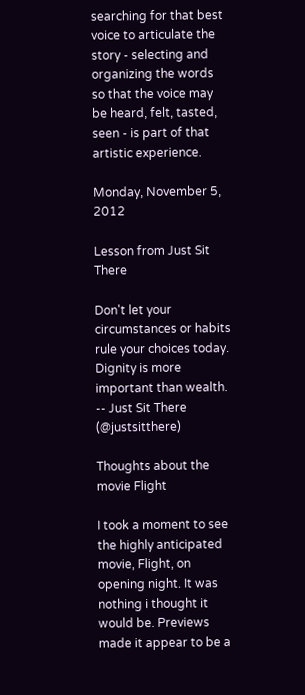searching for that best voice to articulate the story - selecting and organizing the words so that the voice may be heard, felt, tasted, seen - is part of that artistic experience.

Monday, November 5, 2012

Lesson from Just Sit There

Don't let your circumstances or habits rule your choices today. Dignity is more important than wealth. -- Just Sit There (@justsitthere)

Thoughts about the movie Flight

I took a moment to see the highly anticipated movie, Flight, on opening night. It was nothing i thought it would be. Previews made it appear to be a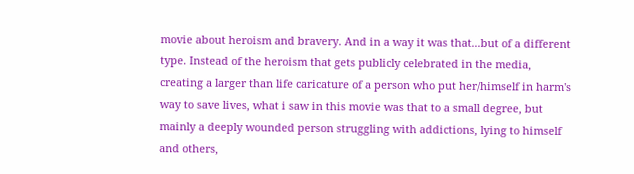movie about heroism and bravery. And in a way it was that...but of a different type. Instead of the heroism that gets publicly celebrated in the media, creating a larger than life caricature of a person who put her/himself in harm's way to save lives, what i saw in this movie was that to a small degree, but mainly a deeply wounded person struggling with addictions, lying to himself and others,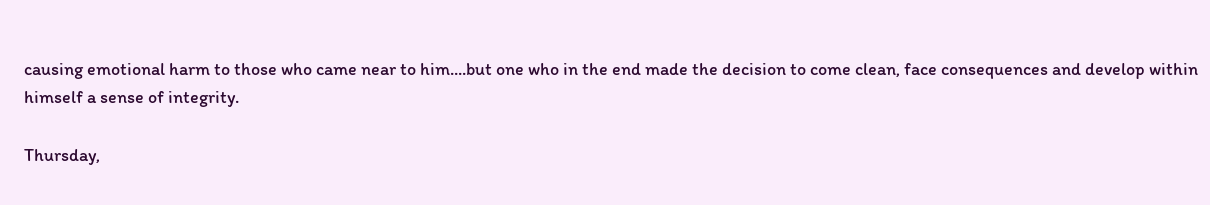causing emotional harm to those who came near to him....but one who in the end made the decision to come clean, face consequences and develop within himself a sense of integrity.

Thursday,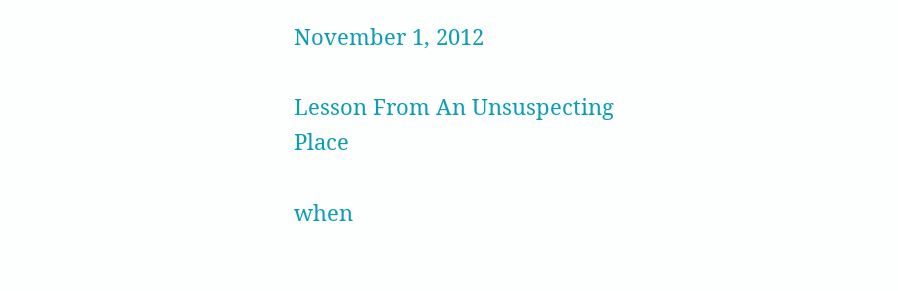November 1, 2012

Lesson From An Unsuspecting Place

when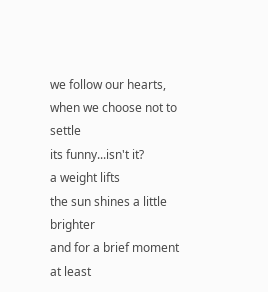we follow our hearts,
when we choose not to settle
its funny...isn't it?
a weight lifts
the sun shines a little brighter
and for a brief moment at least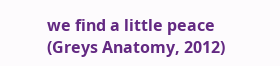we find a little peace
(Greys Anatomy, 2012)